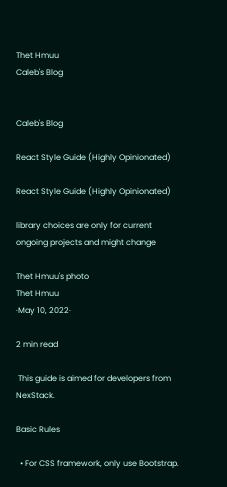Thet Hmuu
Caleb's Blog


Caleb's Blog

React Style Guide (Highly Opinionated)

React Style Guide (Highly Opinionated)

library choices are only for current ongoing projects and might change

Thet Hmuu's photo
Thet Hmuu
·May 10, 2022·

2 min read

 This guide is aimed for developers from NexStack.

Basic Rules

  • For CSS framework, only use Bootstrap.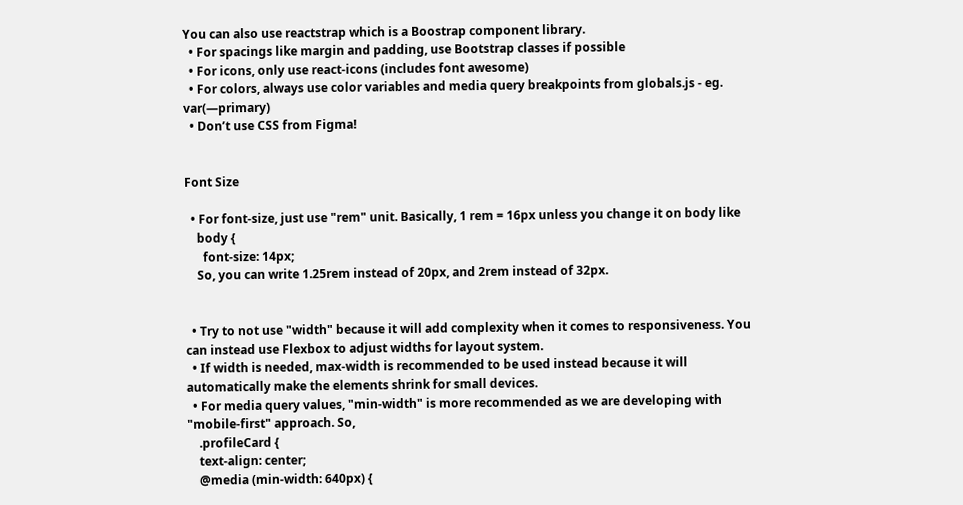You can also use reactstrap which is a Boostrap component library.
  • For spacings like margin and padding, use Bootstrap classes if possible
  • For icons, only use react-icons (includes font awesome)
  • For colors, always use color variables and media query breakpoints from globals.js - eg. var(—primary)
  • Don’t use CSS from Figma!


Font Size

  • For font-size, just use "rem" unit. Basically, 1 rem = 16px unless you change it on body like
    body {
      font-size: 14px;
    So, you can write 1.25rem instead of 20px, and 2rem instead of 32px.


  • Try to not use "width" because it will add complexity when it comes to responsiveness. You can instead use Flexbox to adjust widths for layout system.
  • If width is needed, max-width is recommended to be used instead because it will automatically make the elements shrink for small devices.
  • For media query values, "min-width" is more recommended as we are developing with "mobile-first" approach. So,
    .profileCard {
    text-align: center;
    @media (min-width: 640px) {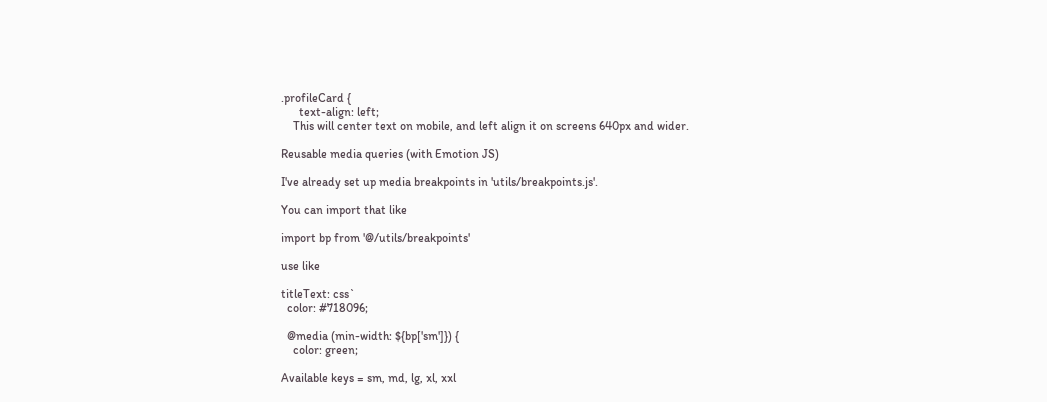.profileCard {
      text-align: left;
    This will center text on mobile, and left align it on screens 640px and wider.

Reusable media queries (with Emotion JS)

I've already set up media breakpoints in 'utils/breakpoints.js'.

You can import that like

import bp from '@/utils/breakpoints'

use like

titleText: css`
  color: #718096;

  @media (min-width: ${bp['sm']}) {
    color: green;

Available keys = sm, md, lg, xl, xxl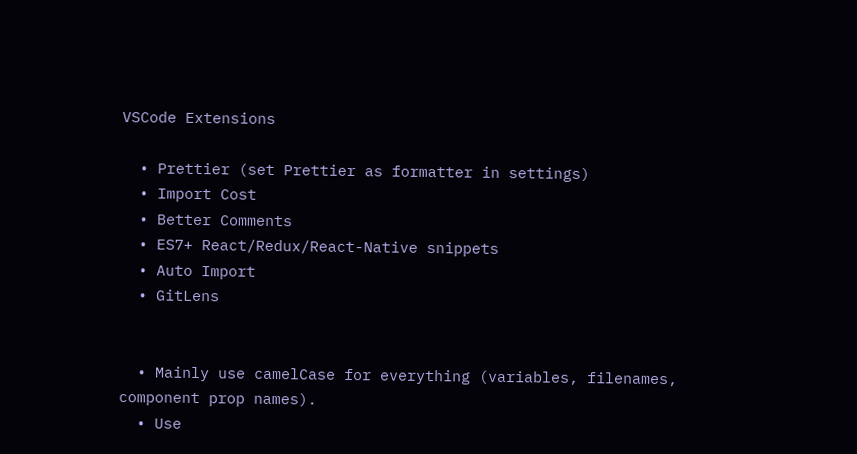VSCode Extensions

  • Prettier (set Prettier as formatter in settings)
  • Import Cost
  • Better Comments
  • ES7+ React/Redux/React-Native snippets
  • Auto Import
  • GitLens


  • Mainly use camelCase for everything (variables, filenames, component prop names).
  • Use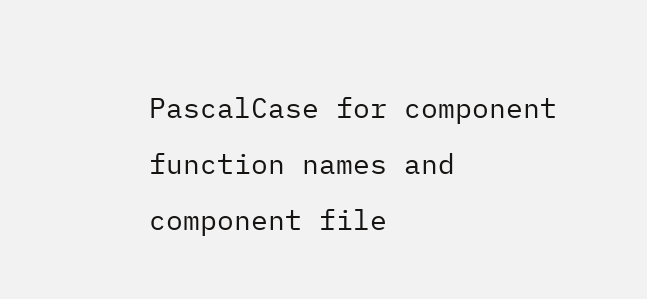PascalCase for component function names and component file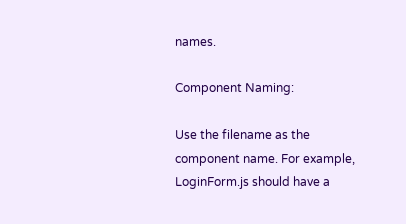names.

Component Naming:

Use the filename as the component name. For example, LoginForm.js should have a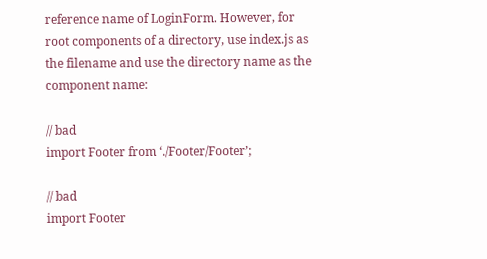reference name of LoginForm. However, for root components of a directory, use index.js as the filename and use the directory name as the component name:

// bad
import Footer from ‘./Footer/Footer’;

// bad
import Footer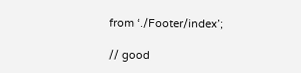from ‘./Footer/index’;

// good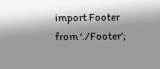import Footer from ‘./Footer’;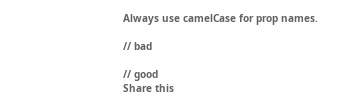Always use camelCase for prop names.

// bad

// good
Share this